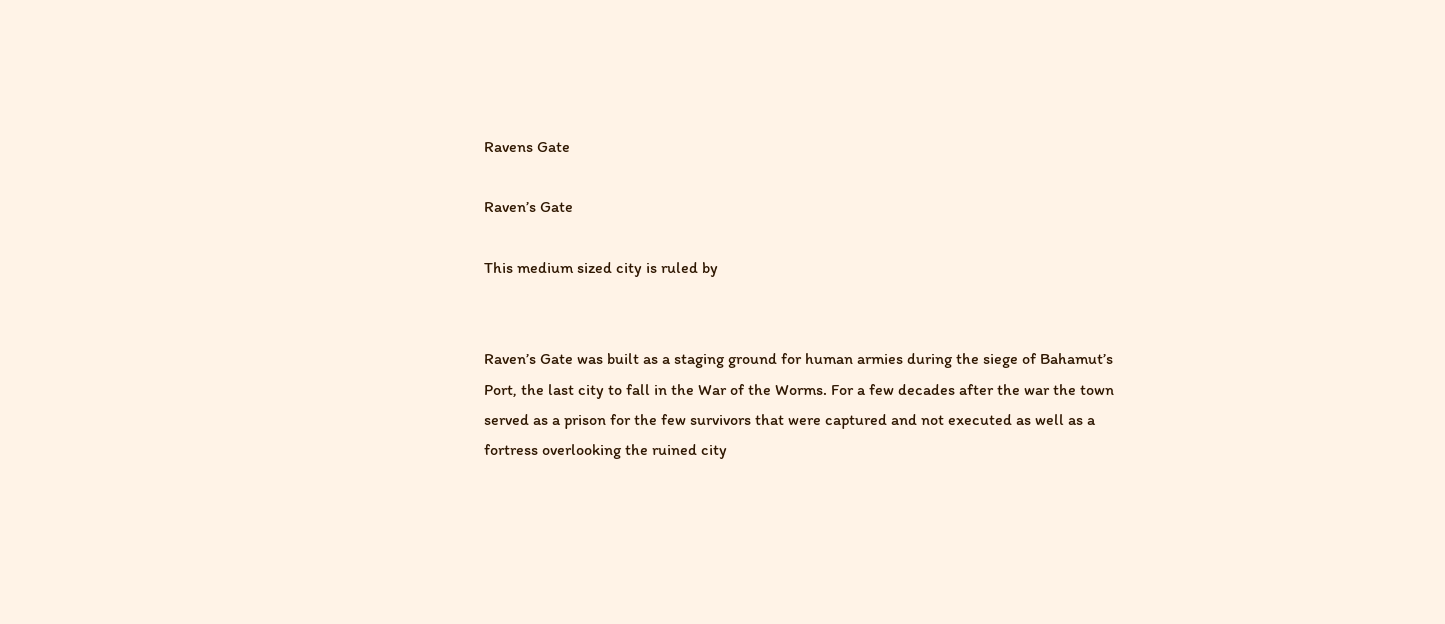Ravens Gate

Raven’s Gate

This medium sized city is ruled by


Raven’s Gate was built as a staging ground for human armies during the siege of Bahamut’s Port, the last city to fall in the War of the Worms. For a few decades after the war the town served as a prison for the few survivors that were captured and not executed as well as a fortress overlooking the ruined city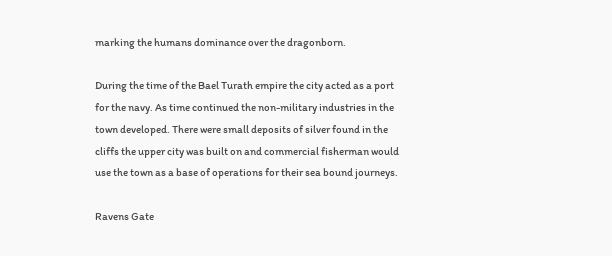marking the humans dominance over the dragonborn.

During the time of the Bael Turath empire the city acted as a port for the navy. As time continued the non-military industries in the town developed. There were small deposits of silver found in the cliffs the upper city was built on and commercial fisherman would use the town as a base of operations for their sea bound journeys.

Ravens Gate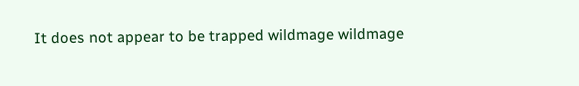It does not appear to be trapped wildmage wildmage